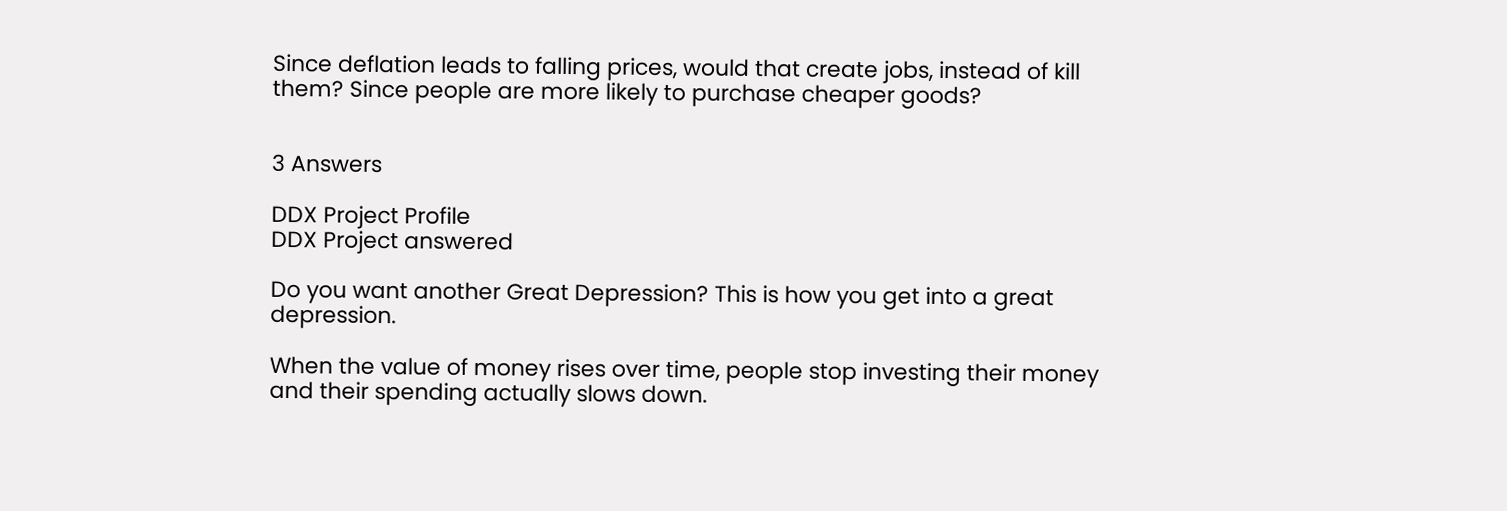Since deflation leads to falling prices, would that create jobs, instead of kill them? Since people are more likely to purchase cheaper goods?


3 Answers

DDX Project Profile
DDX Project answered

Do you want another Great Depression? This is how you get into a great depression.

When the value of money rises over time, people stop investing their money and their spending actually slows down.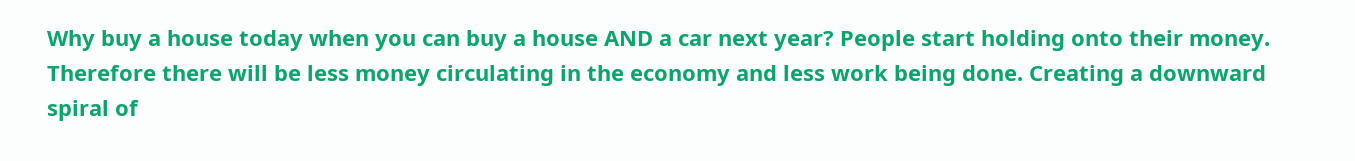Why buy a house today when you can buy a house AND a car next year? People start holding onto their money. Therefore there will be less money circulating in the economy and less work being done. Creating a downward spiral of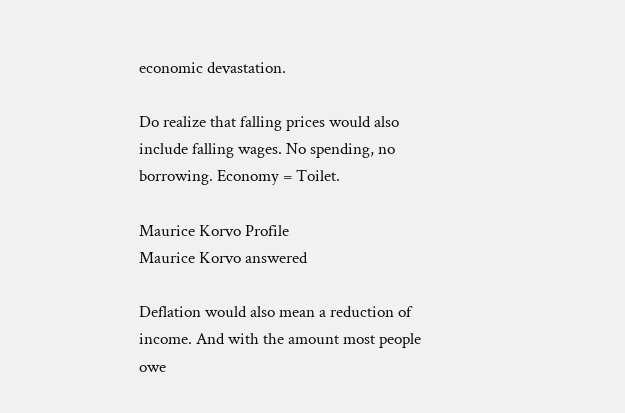economic devastation.

Do realize that falling prices would also include falling wages. No spending, no borrowing. Economy = Toilet.

Maurice Korvo Profile
Maurice Korvo answered

Deflation would also mean a reduction of income. And with the amount most people owe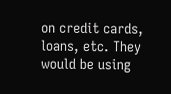on credit cards, loans, etc. They would be using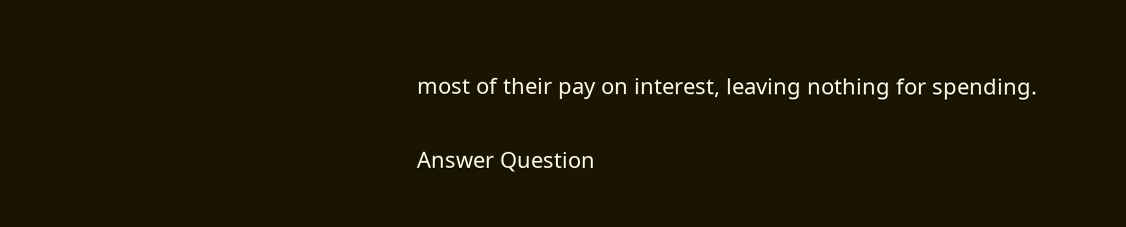most of their pay on interest, leaving nothing for spending.

Answer Question